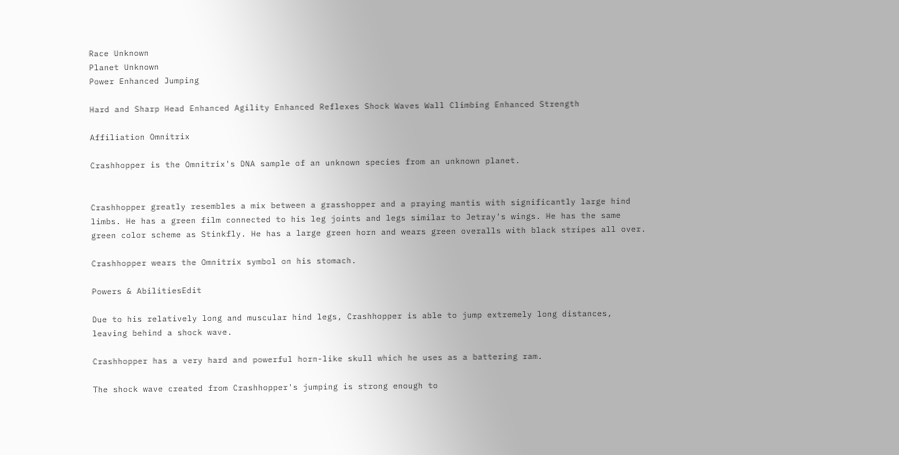Race Unknown
Planet Unknown
Power Enhanced Jumping

Hard and Sharp Head Enhanced Agility Enhanced Reflexes Shock Waves Wall Climbing Enhanced Strength

Affiliation Omnitrix

Crashhopper is the Omnitrix's DNA sample of an unknown species from an unknown planet.


Crashhopper greatly resembles a mix between a grasshopper and a praying mantis with significantly large hind limbs. He has a green film connected to his leg joints and legs similar to Jetray's wings. He has the same green color scheme as Stinkfly. He has a large green horn and wears green overalls with black stripes all over.

Crashhopper wears the Omnitrix symbol on his stomach.

Powers & AbilitiesEdit

Due to his relatively long and muscular hind legs, Crashhopper is able to jump extremely long distances, leaving behind a shock wave.

Crashhopper has a very hard and powerful horn-like skull which he uses as a battering ram.

The shock wave created from Crashhopper's jumping is strong enough to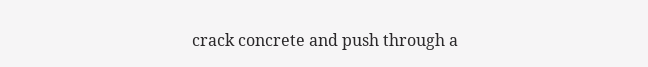crack concrete and push through a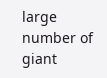large number of giant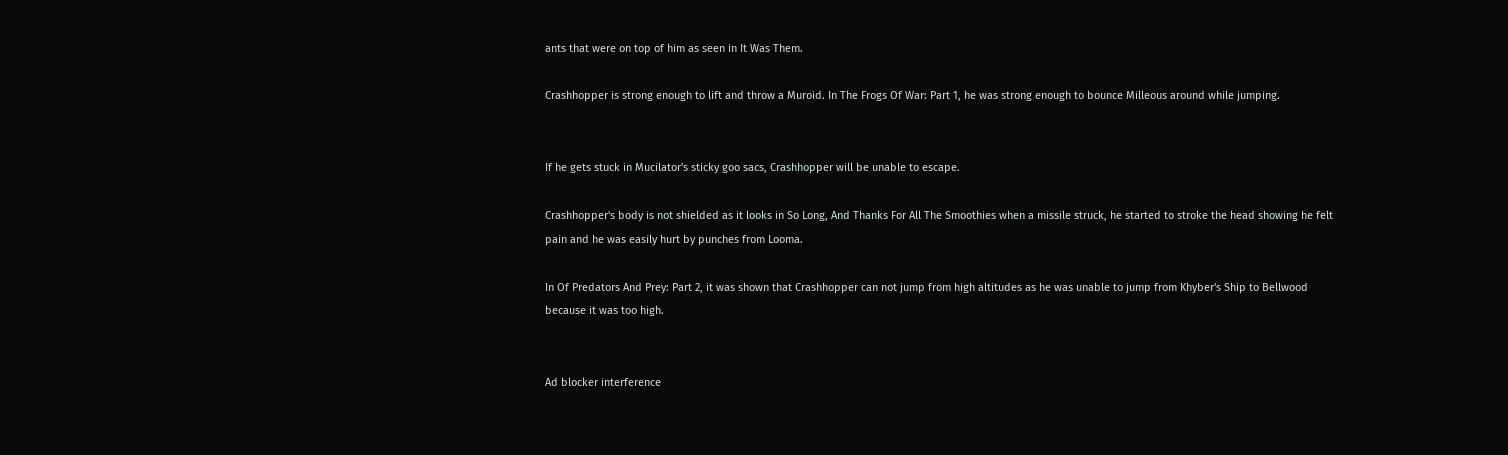ants that were on top of him as seen in It Was Them.

Crashhopper is strong enough to lift and throw a Muroid. In The Frogs Of War: Part 1, he was strong enough to bounce Milleous around while jumping.


If he gets stuck in Mucilator's sticky goo sacs, Crashhopper will be unable to escape.

Crashhopper's body is not shielded as it looks in So Long, And Thanks For All The Smoothies when a missile struck, he started to stroke the head showing he felt pain and he was easily hurt by punches from Looma.

In Of Predators And Prey: Part 2, it was shown that Crashhopper can not jump from high altitudes as he was unable to jump from Khyber's Ship to Bellwood  because it was too high.


Ad blocker interference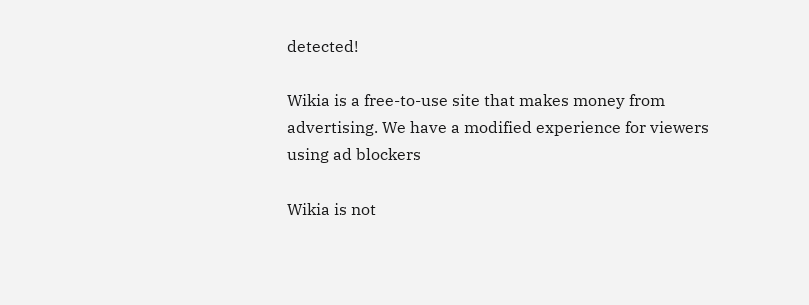detected!

Wikia is a free-to-use site that makes money from advertising. We have a modified experience for viewers using ad blockers

Wikia is not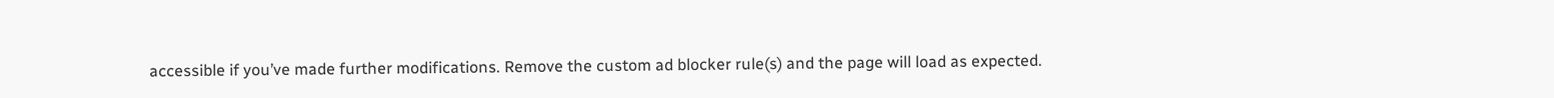accessible if you’ve made further modifications. Remove the custom ad blocker rule(s) and the page will load as expected.